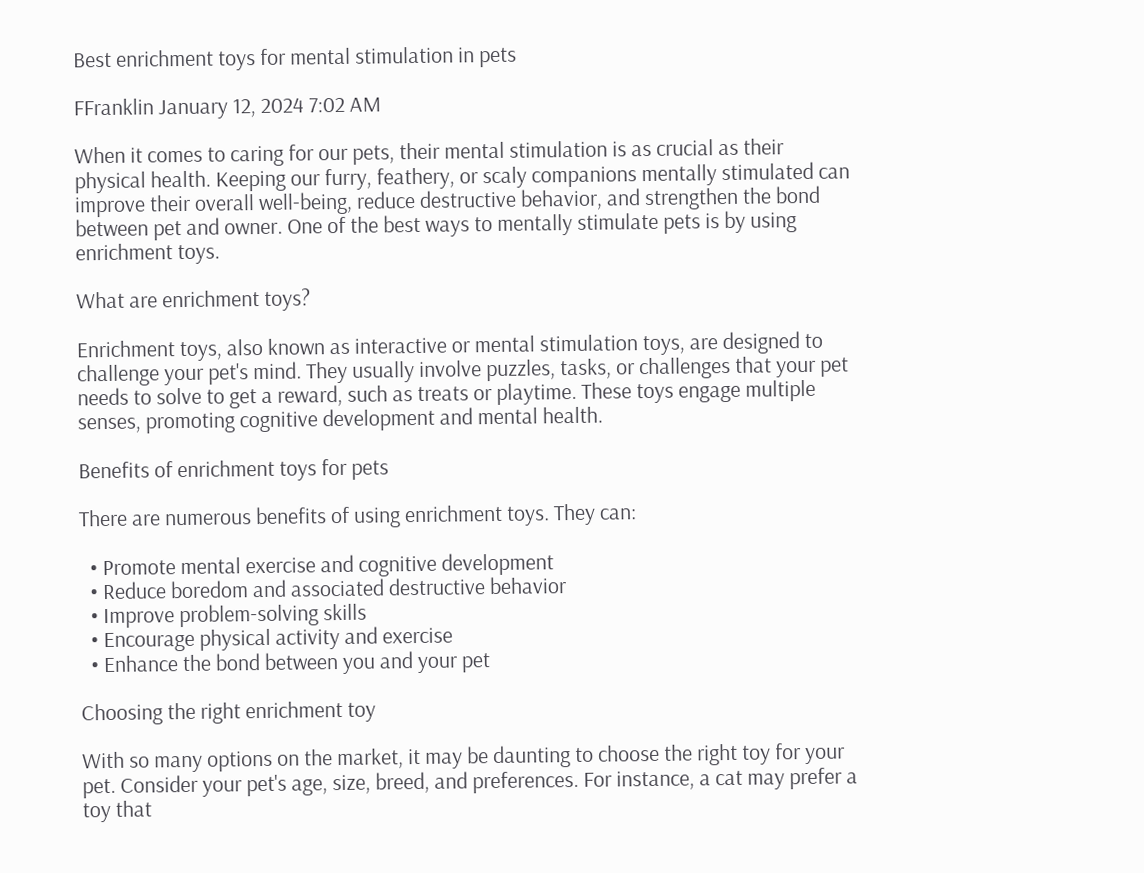Best enrichment toys for mental stimulation in pets

FFranklin January 12, 2024 7:02 AM

When it comes to caring for our pets, their mental stimulation is as crucial as their physical health. Keeping our furry, feathery, or scaly companions mentally stimulated can improve their overall well-being, reduce destructive behavior, and strengthen the bond between pet and owner. One of the best ways to mentally stimulate pets is by using enrichment toys.

What are enrichment toys?

Enrichment toys, also known as interactive or mental stimulation toys, are designed to challenge your pet's mind. They usually involve puzzles, tasks, or challenges that your pet needs to solve to get a reward, such as treats or playtime. These toys engage multiple senses, promoting cognitive development and mental health.

Benefits of enrichment toys for pets

There are numerous benefits of using enrichment toys. They can:

  • Promote mental exercise and cognitive development
  • Reduce boredom and associated destructive behavior
  • Improve problem-solving skills
  • Encourage physical activity and exercise
  • Enhance the bond between you and your pet

Choosing the right enrichment toy

With so many options on the market, it may be daunting to choose the right toy for your pet. Consider your pet's age, size, breed, and preferences. For instance, a cat may prefer a toy that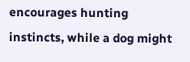encourages hunting instincts, while a dog might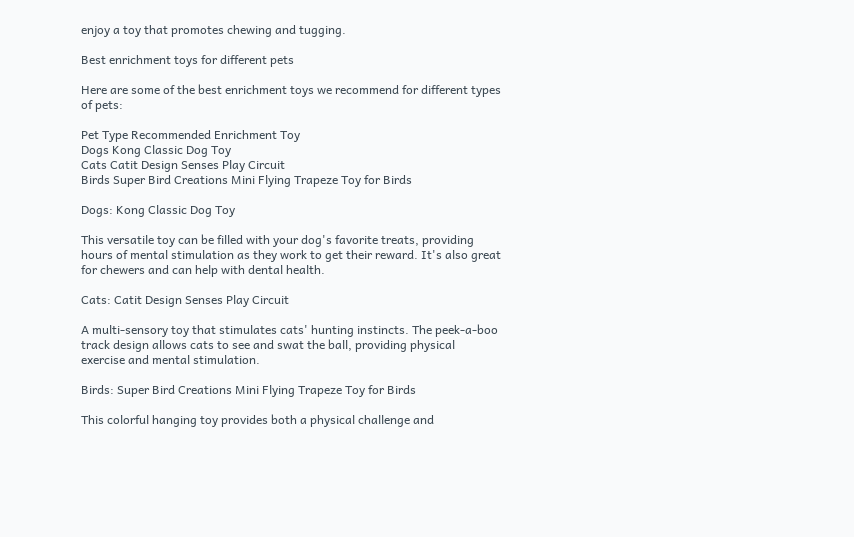enjoy a toy that promotes chewing and tugging.

Best enrichment toys for different pets

Here are some of the best enrichment toys we recommend for different types of pets:

Pet Type Recommended Enrichment Toy
Dogs Kong Classic Dog Toy
Cats Catit Design Senses Play Circuit
Birds Super Bird Creations Mini Flying Trapeze Toy for Birds

Dogs: Kong Classic Dog Toy

This versatile toy can be filled with your dog's favorite treats, providing hours of mental stimulation as they work to get their reward. It's also great for chewers and can help with dental health.

Cats: Catit Design Senses Play Circuit

A multi-sensory toy that stimulates cats' hunting instincts. The peek-a-boo track design allows cats to see and swat the ball, providing physical exercise and mental stimulation.

Birds: Super Bird Creations Mini Flying Trapeze Toy for Birds

This colorful hanging toy provides both a physical challenge and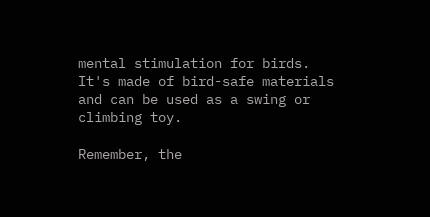mental stimulation for birds. It's made of bird-safe materials and can be used as a swing or climbing toy.

Remember, the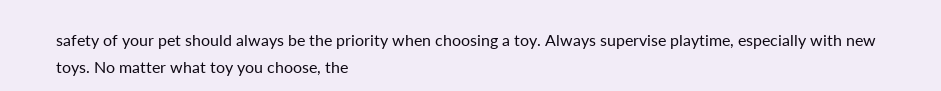safety of your pet should always be the priority when choosing a toy. Always supervise playtime, especially with new toys. No matter what toy you choose, the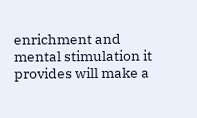enrichment and mental stimulation it provides will make a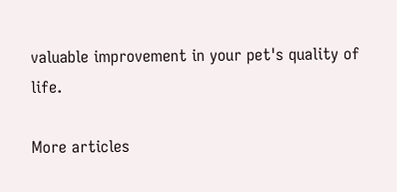valuable improvement in your pet's quality of life.

More articles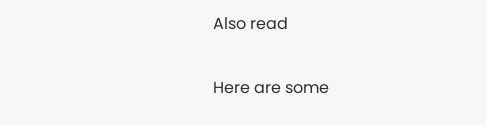Also read

Here are some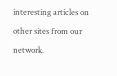interesting articles on other sites from our network.